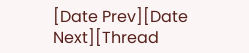[Date Prev][Date Next][Thread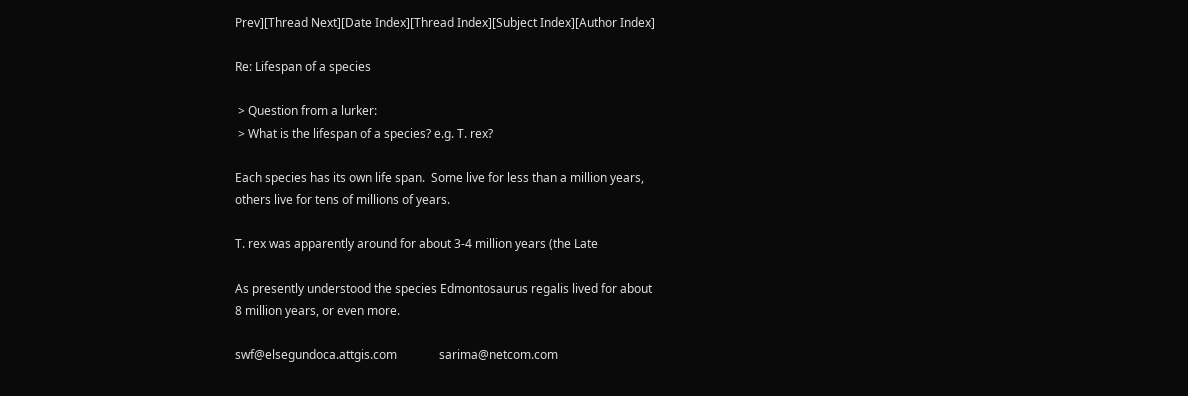Prev][Thread Next][Date Index][Thread Index][Subject Index][Author Index]

Re: Lifespan of a species

 > Question from a lurker:
 > What is the lifespan of a species? e.g. T. rex?

Each species has its own life span.  Some live for less than a million years,
others live for tens of millions of years.

T. rex was apparently around for about 3-4 million years (the Late

As presently understood the species Edmontosaurus regalis lived for about
8 million years, or even more.

swf@elsegundoca.attgis.com              sarima@netcom.com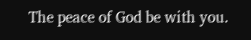The peace of God be with you.